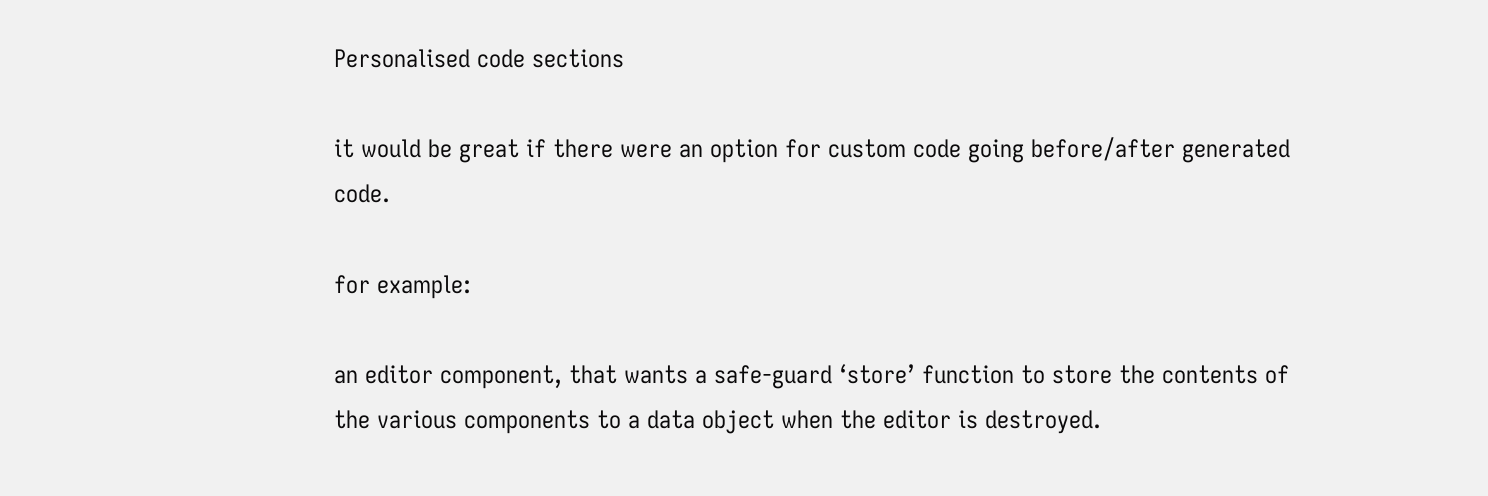Personalised code sections

it would be great if there were an option for custom code going before/after generated code.

for example:

an editor component, that wants a safe-guard ‘store’ function to store the contents of the various components to a data object when the editor is destroyed.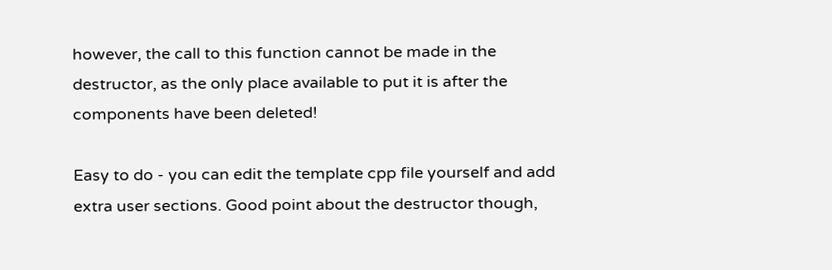however, the call to this function cannot be made in the destructor, as the only place available to put it is after the components have been deleted!

Easy to do - you can edit the template cpp file yourself and add extra user sections. Good point about the destructor though,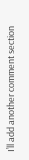I’ll add another comment section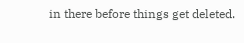in there before things get deleted.